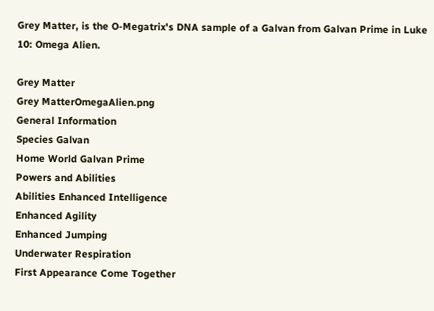Grey Matter, is the O-Megatrix's DNA sample of a Galvan from Galvan Prime in Luke 10: Omega Alien.

Grey Matter
Grey MatterOmegaAlien.png
General Information
Species Galvan
Home World Galvan Prime
Powers and Abilities
Abilities Enhanced Intelligence
Enhanced Agility
Enhanced Jumping
Underwater Respiration
First Appearance Come Together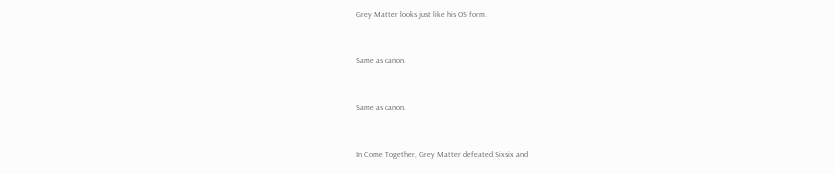Grey Matter looks just like his OS form.


Same as canon.


Same as canon.


In Come Together, Grey Matter defeated Sixsix and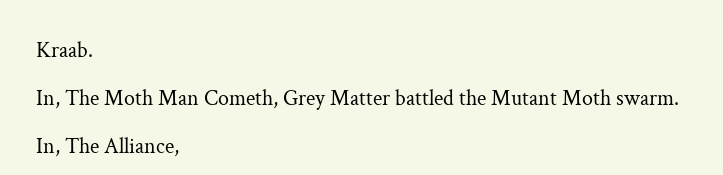Kraab.

In, The Moth Man Cometh, Grey Matter battled the Mutant Moth swarm.

In, The Alliance,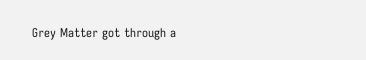Grey Matter got through a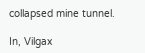collapsed mine tunnel.

In, Vilgax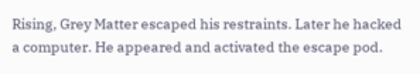Rising, Grey Matter escaped his restraints. Later he hacked a computer. He appeared and activated the escape pod.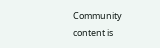Community content is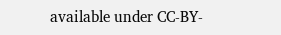available under CC-BY-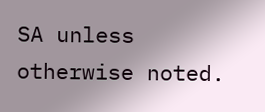SA unless otherwise noted.